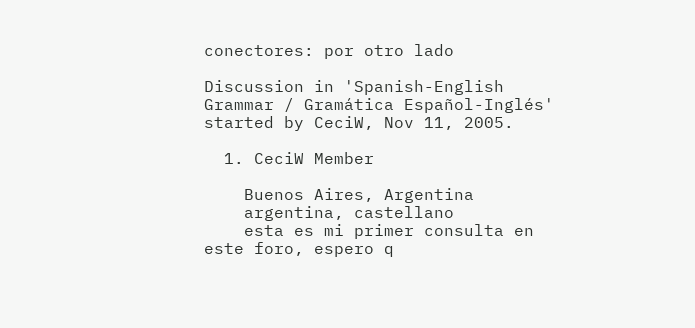conectores: por otro lado

Discussion in 'Spanish-English Grammar / Gramática Español-Inglés' started by CeciW, Nov 11, 2005.

  1. CeciW Member

    Buenos Aires, Argentina
    argentina, castellano
    esta es mi primer consulta en este foro, espero q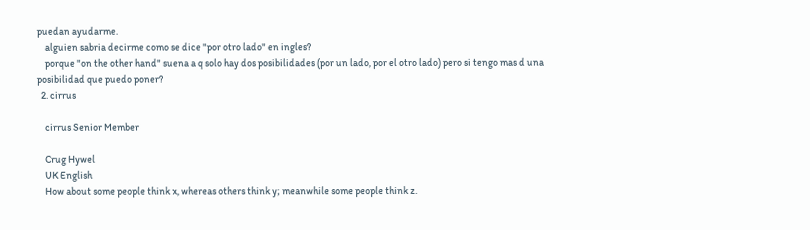puedan ayudarme.
    alguien sabria decirme como se dice "por otro lado" en ingles?
    porque "on the other hand" suena a q solo hay dos posibilidades (por un lado, por el otro lado) pero si tengo mas d una posibilidad que puedo poner?
  2. cirrus

    cirrus Senior Member

    Crug Hywel
    UK English
    How about some people think x, whereas others think y; meanwhile some people think z.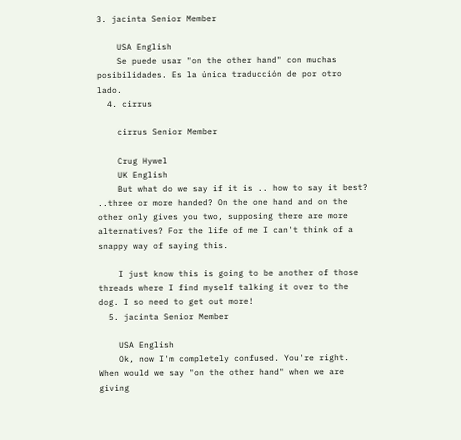3. jacinta Senior Member

    USA English
    Se puede usar "on the other hand" con muchas posibilidades. Es la única traducción de por otro lado.
  4. cirrus

    cirrus Senior Member

    Crug Hywel
    UK English
    But what do we say if it is .. how to say it best? ..three or more handed? On the one hand and on the other only gives you two, supposing there are more alternatives? For the life of me I can't think of a snappy way of saying this.

    I just know this is going to be another of those threads where I find myself talking it over to the dog. I so need to get out more!
  5. jacinta Senior Member

    USA English
    Ok, now I'm completely confused. You're right. When would we say "on the other hand" when we are giving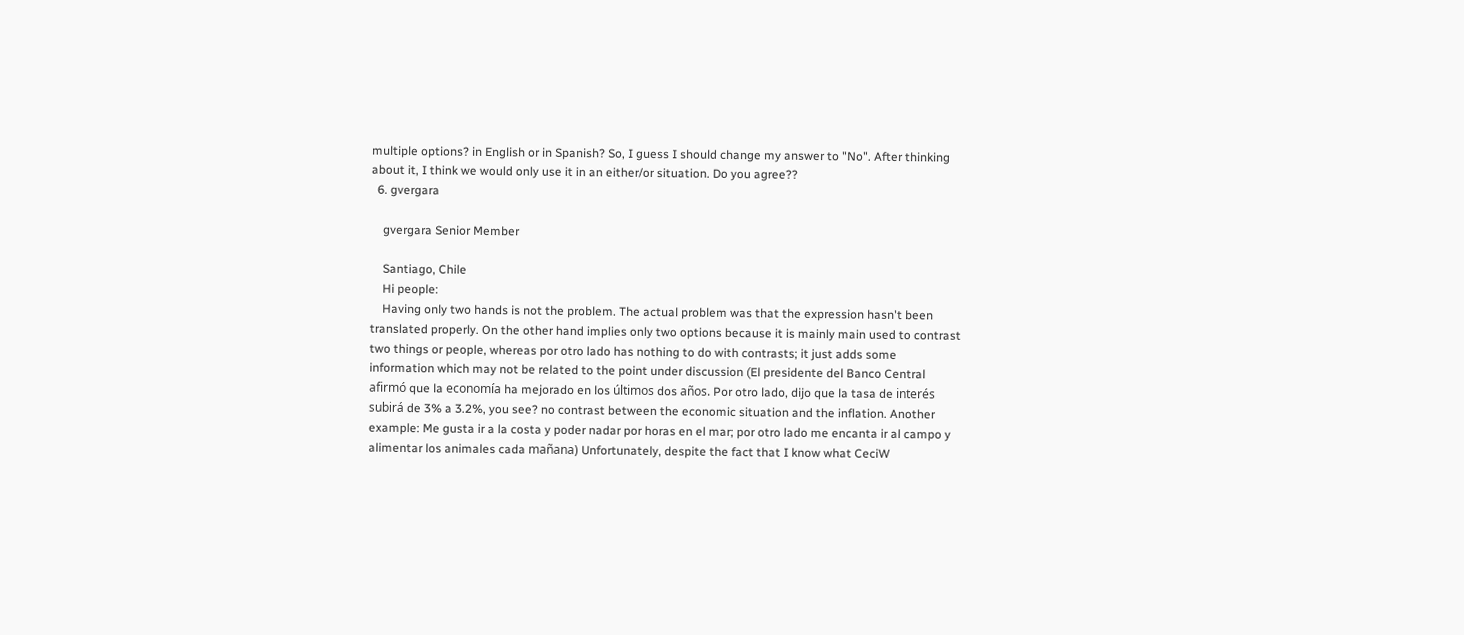multiple options? in English or in Spanish? So, I guess I should change my answer to "No". After thinking about it, I think we would only use it in an either/or situation. Do you agree??
  6. gvergara

    gvergara Senior Member

    Santiago, Chile
    Hi people:
    Having only two hands is not the problem. The actual problem was that the expression hasn't been translated properly. On the other hand implies only two options because it is mainly main used to contrast two things or people, whereas por otro lado has nothing to do with contrasts; it just adds some information which may not be related to the point under discussion (El presidente del Banco Central afirmó que la economía ha mejorado en los últimos dos años. Por otro lado, dijo que la tasa de interés subirá de 3% a 3.2%, you see? no contrast between the economic situation and the inflation. Another example: Me gusta ir a la costa y poder nadar por horas en el mar; por otro lado me encanta ir al campo y alimentar los animales cada mañana) Unfortunately, despite the fact that I know what CeciW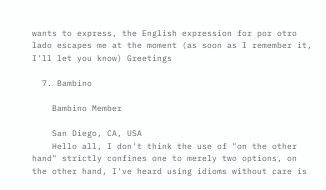wants to express, the English expression for por otro lado escapes me at the moment (as soon as I remember it, I'll let you know) Greetings

  7. Bambino

    Bambino Member

    San Diego, CA, USA
    Hello all, I don't think the use of "on the other hand" strictly confines one to merely two options, on the other hand, I've heard using idioms without care is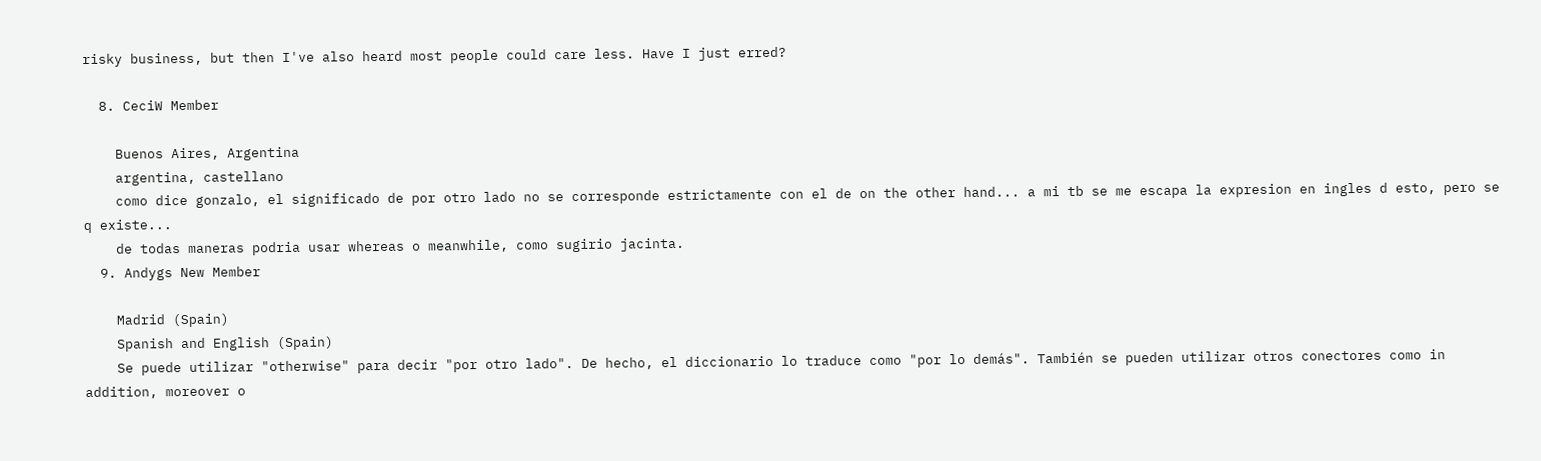risky business, but then I've also heard most people could care less. Have I just erred?

  8. CeciW Member

    Buenos Aires, Argentina
    argentina, castellano
    como dice gonzalo, el significado de por otro lado no se corresponde estrictamente con el de on the other hand... a mi tb se me escapa la expresion en ingles d esto, pero se q existe...
    de todas maneras podria usar whereas o meanwhile, como sugirio jacinta.
  9. Andygs New Member

    Madrid (Spain)
    Spanish and English (Spain)
    Se puede utilizar "otherwise" para decir "por otro lado". De hecho, el diccionario lo traduce como "por lo demás". También se pueden utilizar otros conectores como in addition, moreover o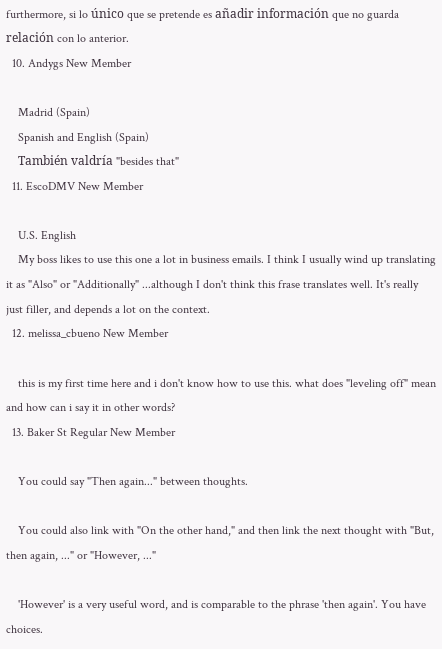furthermore, si lo único que se pretende es añadir información que no guarda relación con lo anterior.
  10. Andygs New Member

    Madrid (Spain)
    Spanish and English (Spain)
    También valdría "besides that"
  11. EscoDMV New Member

    U.S. English
    My boss likes to use this one a lot in business emails. I think I usually wind up translating it as "Also" or "Additionally" ...although I don't think this frase translates well. It's really just filler, and depends a lot on the context.
  12. melissa_cbueno New Member

    this is my first time here and i don't know how to use this. what does "leveling off" mean and how can i say it in other words?
  13. Baker St Regular New Member

    You could say "Then again..." between thoughts.

    You could also link with "On the other hand," and then link the next thought with "But, then again, ..." or "However, ..."

    'However' is a very useful word, and is comparable to the phrase 'then again'. You have choices.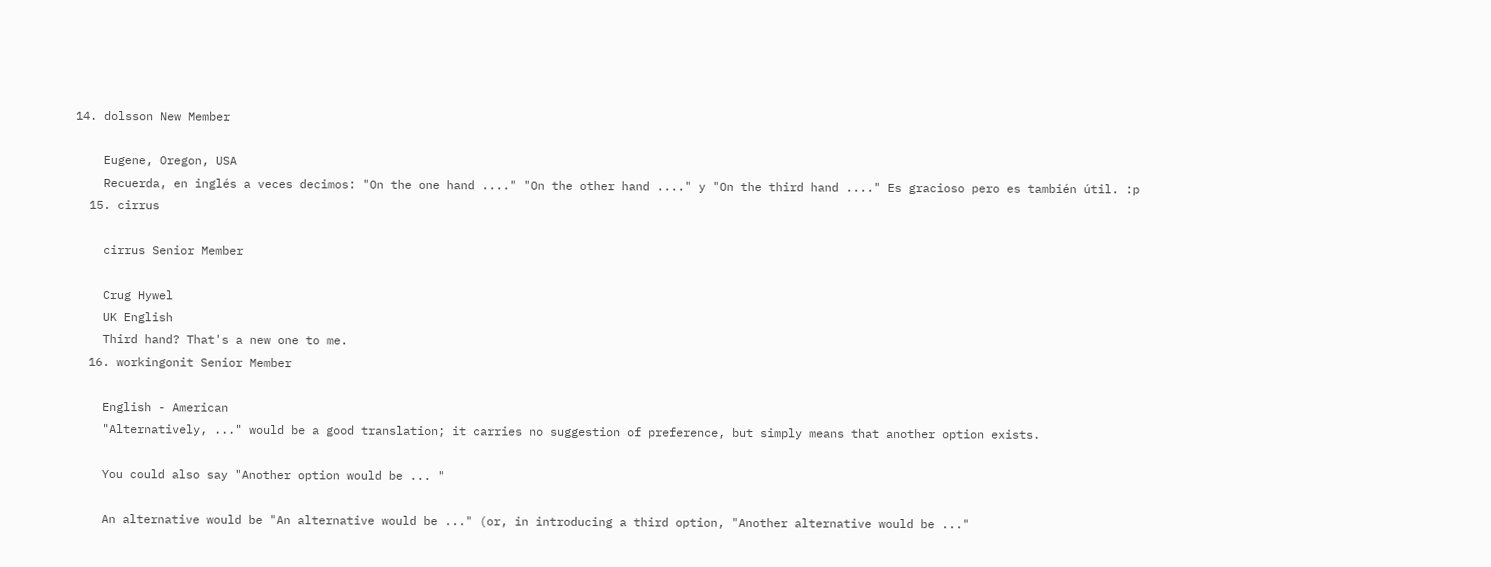14. dolsson New Member

    Eugene, Oregon, USA
    Recuerda, en inglés a veces decimos: "On the one hand ...." "On the other hand ...." y "On the third hand ...." Es gracioso pero es también útil. :p
  15. cirrus

    cirrus Senior Member

    Crug Hywel
    UK English
    Third hand? That's a new one to me.
  16. workingonit Senior Member

    English - American
    "Alternatively, ..." would be a good translation; it carries no suggestion of preference, but simply means that another option exists.

    You could also say "Another option would be ... "

    An alternative would be "An alternative would be ..." (or, in introducing a third option, "Another alternative would be ..."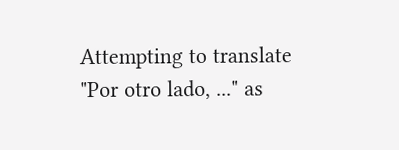Attempting to translate "Por otro lado, ..." as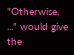"Otherwise, ..." would give the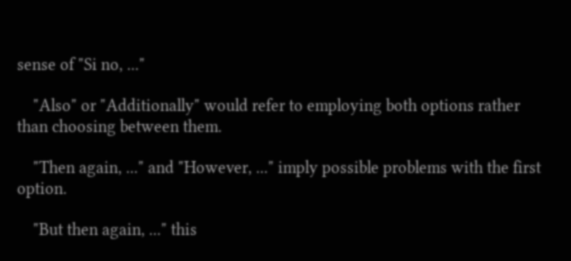sense of "Si no, ..."

    "Also" or "Additionally" would refer to employing both options rather than choosing between them.

    "Then again, ..." and "However, ..." imply possible problems with the first option.

    "But then again, ..." this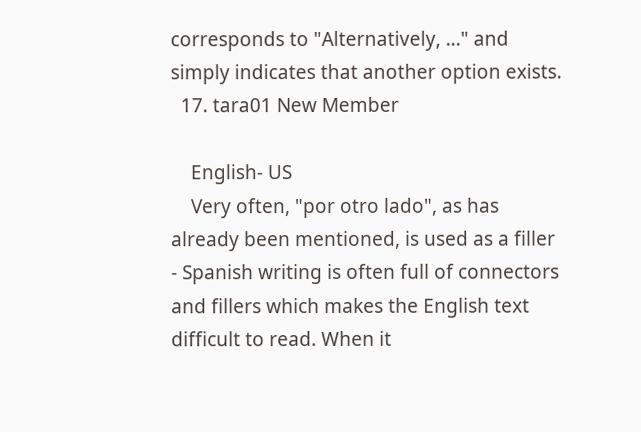corresponds to "Alternatively, ..." and simply indicates that another option exists.
  17. tara01 New Member

    English- US
    Very often, "por otro lado", as has already been mentioned, is used as a filler - Spanish writing is often full of connectors and fillers which makes the English text difficult to read. When it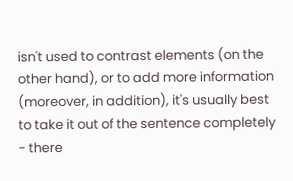isn't used to contrast elements (on the other hand), or to add more information (moreover, in addition), it's usually best to take it out of the sentence completely - there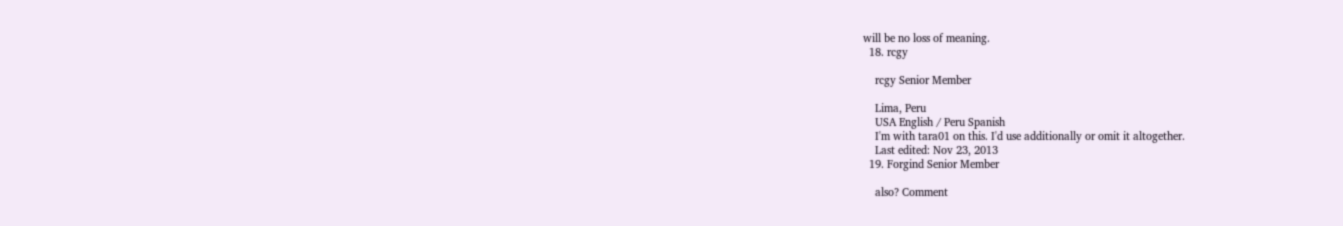will be no loss of meaning.
  18. rcgy

    rcgy Senior Member

    Lima, Peru
    USA English / Peru Spanish
    I'm with tara01 on this. I'd use additionally or omit it altogether.
    Last edited: Nov 23, 2013
  19. Forgind Senior Member

    also? Comment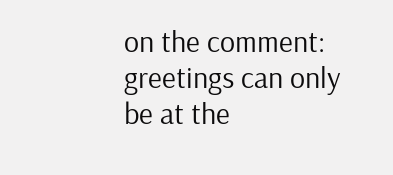on the comment: greetings can only be at the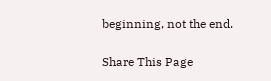beginning, not the end.

Share This Page